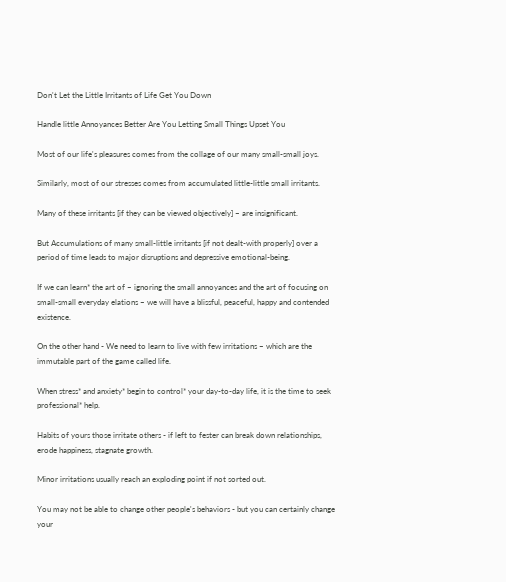Don't Let the Little Irritants of Life Get You Down

Handle little Annoyances Better Are You Letting Small Things Upset You

Most of our life's pleasures comes from the collage of our many small-small joys.

Similarly, most of our stresses comes from accumulated little-little small irritants.

Many of these irritants [if they can be viewed objectively] – are insignificant.

But Accumulations of many small-little irritants [if not dealt-with properly] over a period of time leads to major disruptions and depressive emotional-being.

If we can learn* the art of – ignoring the small annoyances and the art of focusing on small-small everyday elations – we will have a blissful, peaceful, happy and contended existence.

On the other hand - We need to learn to live with few irritations – which are the immutable part of the game called life.

When stress* and anxiety* begin to control* your day-to-day life, it is the time to seek professional* help.

Habits of yours those irritate others - if left to fester can break down relationships, erode happiness, stagnate growth.

Minor irritations usually reach an exploding point if not sorted out.

You may not be able to change other people's behaviors - but you can certainly change your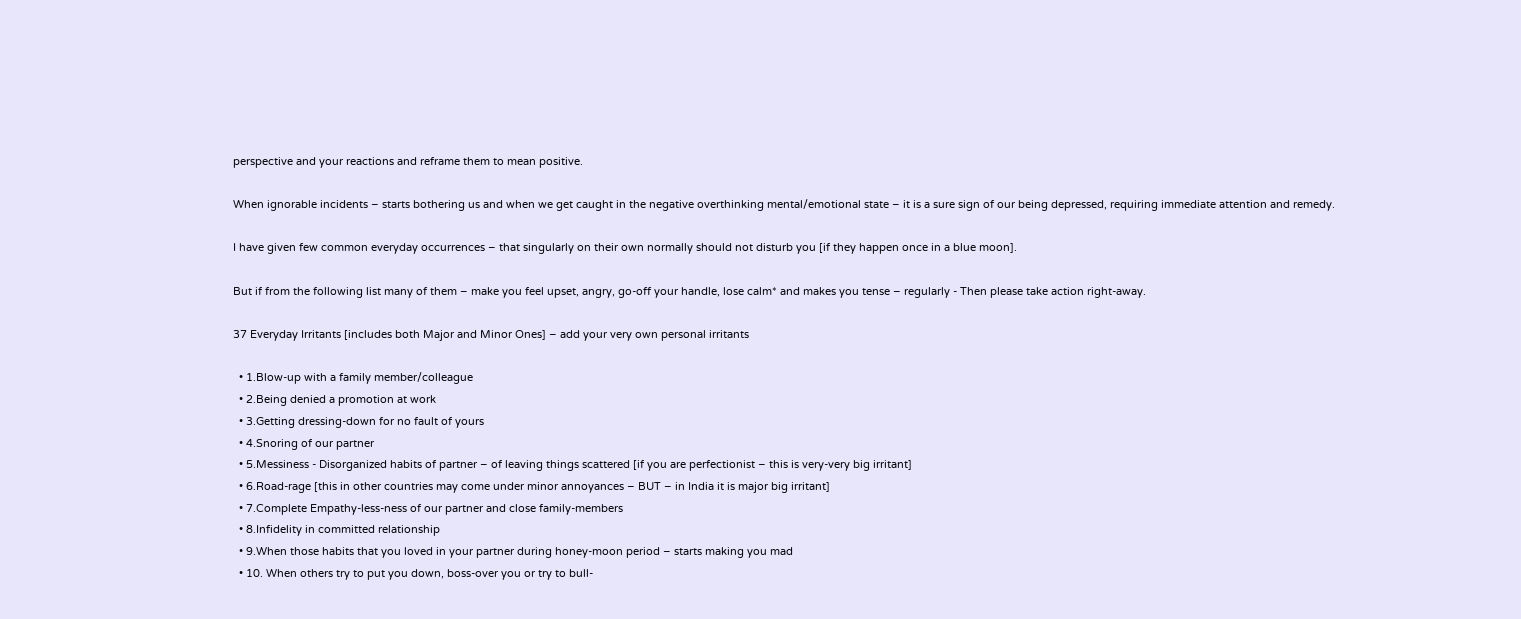perspective and your reactions and reframe them to mean positive.

When ignorable incidents – starts bothering us and when we get caught in the negative overthinking mental/emotional state – it is a sure sign of our being depressed, requiring immediate attention and remedy.

I have given few common everyday occurrences – that singularly on their own normally should not disturb you [if they happen once in a blue moon].

But if from the following list many of them – make you feel upset, angry, go-off your handle, lose calm* and makes you tense – regularly - Then please take action right-away.

37 Everyday Irritants [includes both Major and Minor Ones] – add your very own personal irritants

  • 1.Blow-up with a family member/colleague
  • 2.Being denied a promotion at work
  • 3.Getting dressing-down for no fault of yours
  • 4.Snoring of our partner
  • 5.Messiness - Disorganized habits of partner – of leaving things scattered [if you are perfectionist – this is very-very big irritant]
  • 6.Road-rage [this in other countries may come under minor annoyances – BUT – in India it is major big irritant]
  • 7.Complete Empathy-less-ness of our partner and close family-members
  • 8.Infidelity in committed relationship
  • 9.When those habits that you loved in your partner during honey-moon period – starts making you mad
  • 10. When others try to put you down, boss-over you or try to bull-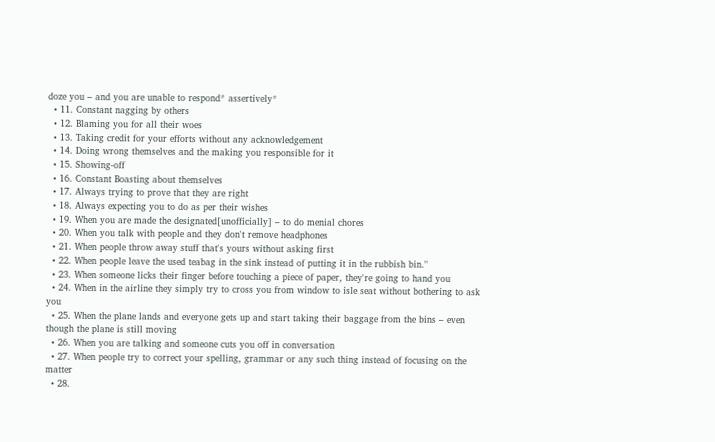doze you – and you are unable to respond* assertively*
  • 11. Constant nagging by others
  • 12. Blaming you for all their woes
  • 13. Taking credit for your efforts without any acknowledgement
  • 14. Doing wrong themselves and the making you responsible for it
  • 15. Showing-off
  • 16. Constant Boasting about themselves
  • 17. Always trying to prove that they are right
  • 18. Always expecting you to do as per their wishes
  • 19. When you are made the designated[unofficially] – to do menial chores
  • 20. When you talk with people and they don't remove headphones
  • 21. When people throw away stuff that's yours without asking first
  • 22. When people leave the used teabag in the sink instead of putting it in the rubbish bin."
  • 23. When someone licks their finger before touching a piece of paper, they're going to hand you
  • 24. When in the airline they simply try to cross you from window to isle seat without bothering to ask you
  • 25. When the plane lands and everyone gets up and start taking their baggage from the bins – even though the plane is still moving
  • 26. When you are talking and someone cuts you off in conversation
  • 27. When people try to correct your spelling, grammar or any such thing instead of focusing on the matter
  • 28.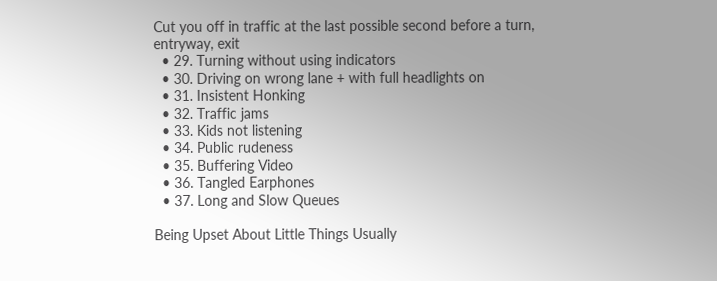Cut you off in traffic at the last possible second before a turn, entryway, exit
  • 29. Turning without using indicators
  • 30. Driving on wrong lane + with full headlights on
  • 31. Insistent Honking
  • 32. Traffic jams
  • 33. Kids not listening
  • 34. Public rudeness
  • 35. Buffering Video
  • 36. Tangled Earphones
  • 37. Long and Slow Queues

Being Upset About Little Things Usually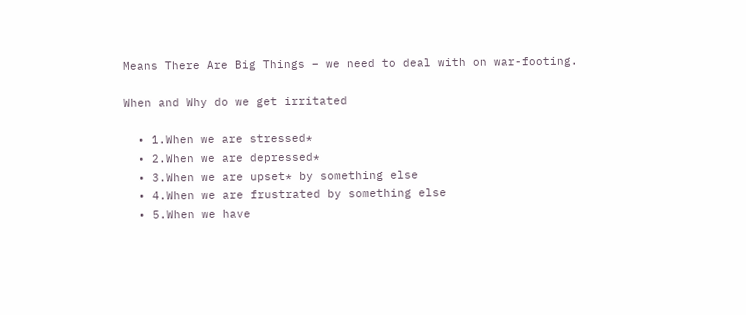Means There Are Big Things – we need to deal with on war-footing.

When and Why do we get irritated

  • 1.When we are stressed*
  • 2.When we are depressed*
  • 3.When we are upset* by something else
  • 4.When we are frustrated by something else
  • 5.When we have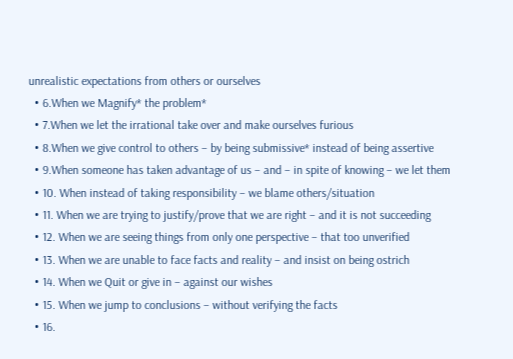unrealistic expectations from others or ourselves
  • 6.When we Magnify* the problem*
  • 7.When we let the irrational take over and make ourselves furious
  • 8.When we give control to others – by being submissive* instead of being assertive
  • 9.When someone has taken advantage of us – and – in spite of knowing – we let them
  • 10. When instead of taking responsibility – we blame others/situation
  • 11. When we are trying to justify/prove that we are right – and it is not succeeding
  • 12. When we are seeing things from only one perspective – that too unverified
  • 13. When we are unable to face facts and reality – and insist on being ostrich
  • 14. When we Quit or give in – against our wishes
  • 15. When we jump to conclusions – without verifying the facts
  • 16.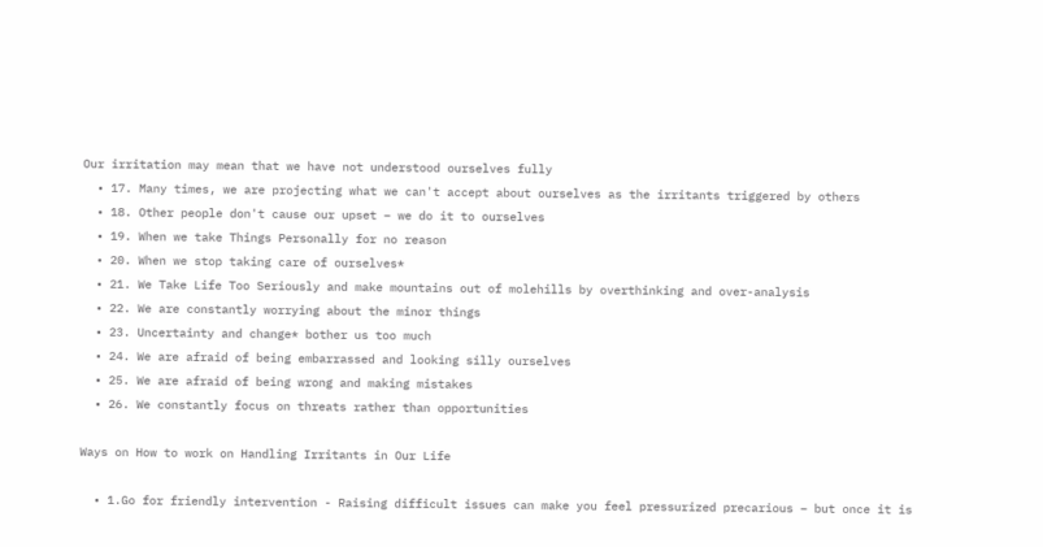Our irritation may mean that we have not understood ourselves fully
  • 17. Many times, we are projecting what we can't accept about ourselves as the irritants triggered by others
  • 18. Other people don't cause our upset – we do it to ourselves
  • 19. When we take Things Personally for no reason
  • 20. When we stop taking care of ourselves*
  • 21. We Take Life Too Seriously and make mountains out of molehills by overthinking and over-analysis
  • 22. We are constantly worrying about the minor things
  • 23. Uncertainty and change* bother us too much
  • 24. We are afraid of being embarrassed and looking silly ourselves
  • 25. We are afraid of being wrong and making mistakes
  • 26. We constantly focus on threats rather than opportunities

Ways on How to work on Handling Irritants in Our Life

  • 1.Go for friendly intervention - Raising difficult issues can make you feel pressurized precarious – but once it is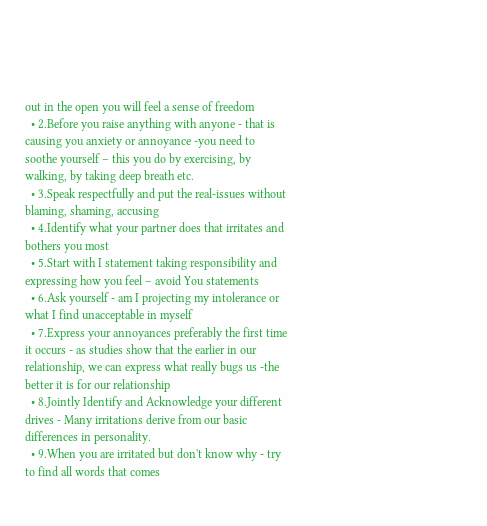out in the open you will feel a sense of freedom
  • 2.Before you raise anything with anyone - that is causing you anxiety or annoyance -you need to soothe yourself – this you do by exercising, by walking, by taking deep breath etc.
  • 3.Speak respectfully and put the real-issues without blaming, shaming, accusing
  • 4.Identify what your partner does that irritates and bothers you most
  • 5.Start with I statement taking responsibility and expressing how you feel – avoid You statements
  • 6.Ask yourself - am I projecting my intolerance or what I find unacceptable in myself
  • 7.Express your annoyances preferably the first time it occurs - as studies show that the earlier in our relationship, we can express what really bugs us -the better it is for our relationship
  • 8.Jointly Identify and Acknowledge your different drives - Many irritations derive from our basic differences in personality.
  • 9.When you are irritated but don't know why - try to find all words that comes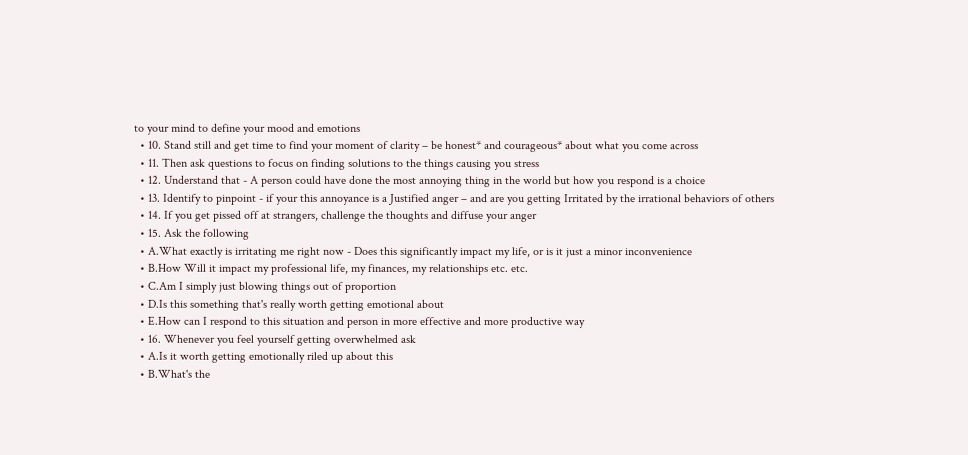to your mind to define your mood and emotions
  • 10. Stand still and get time to find your moment of clarity – be honest* and courageous* about what you come across
  • 11. Then ask questions to focus on finding solutions to the things causing you stress
  • 12. Understand that - A person could have done the most annoying thing in the world but how you respond is a choice
  • 13. Identify to pinpoint - if your this annoyance is a Justified anger – and are you getting Irritated by the irrational behaviors of others
  • 14. If you get pissed off at strangers, challenge the thoughts and diffuse your anger
  • 15. Ask the following
  • A.What exactly is irritating me right now - Does this significantly impact my life, or is it just a minor inconvenience
  • B.How Will it impact my professional life, my finances, my relationships etc. etc.
  • C.Am I simply just blowing things out of proportion
  • D.Is this something that's really worth getting emotional about
  • E.How can I respond to this situation and person in more effective and more productive way
  • 16. Whenever you feel yourself getting overwhelmed ask
  • A.Is it worth getting emotionally riled up about this
  • B.What's the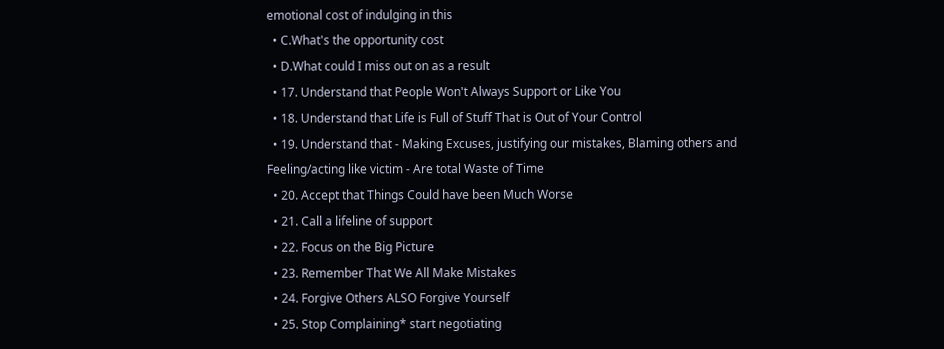emotional cost of indulging in this
  • C.What's the opportunity cost
  • D.What could I miss out on as a result
  • 17. Understand that People Won't Always Support or Like You
  • 18. Understand that Life is Full of Stuff That is Out of Your Control
  • 19. Understand that - Making Excuses, justifying our mistakes, Blaming others and Feeling/acting like victim - Are total Waste of Time
  • 20. Accept that Things Could have been Much Worse
  • 21. Call a lifeline of support
  • 22. Focus on the Big Picture
  • 23. Remember That We All Make Mistakes
  • 24. Forgive Others ALSO Forgive Yourself
  • 25. Stop Complaining* start negotiating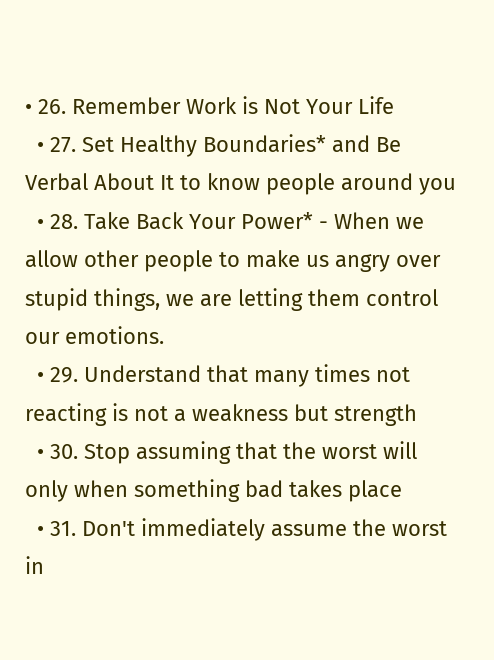• 26. Remember Work is Not Your Life
  • 27. Set Healthy Boundaries* and Be Verbal About It to know people around you
  • 28. Take Back Your Power* - When we allow other people to make us angry over stupid things, we are letting them control our emotions.
  • 29. Understand that many times not reacting is not a weakness but strength
  • 30. Stop assuming that the worst will only when something bad takes place
  • 31. Don't immediately assume the worst in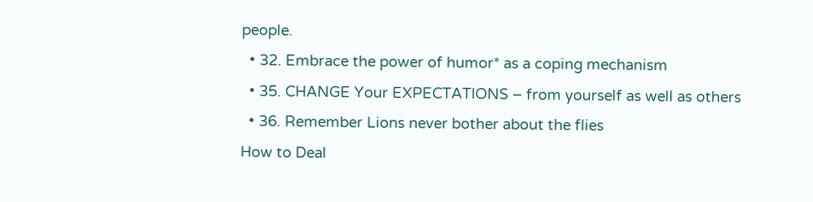people.
  • 32. Embrace the power of humor* as a coping mechanism
  • 35. CHANGE Your EXPECTATIONS – from yourself as well as others
  • 36. Remember Lions never bother about the flies
How to Deal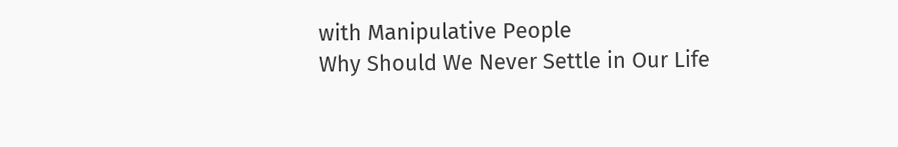with Manipulative People
Why Should We Never Settle in Our Life